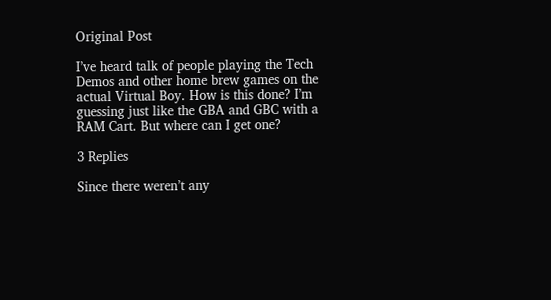Original Post

I’ve heard talk of people playing the Tech Demos and other home brew games on the actual Virtual Boy. How is this done? I’m guessing just like the GBA and GBC with a RAM Cart. But where can I get one?

3 Replies

Since there weren’t any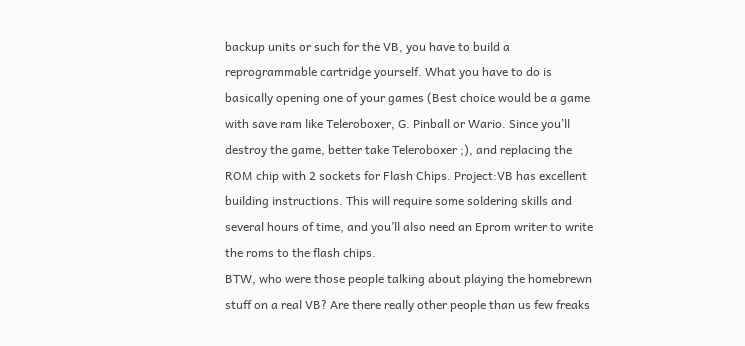backup units or such for the VB, you have to build a reprogrammable cartridge yourself. What you have to do is basically opening one of your games (Best choice would be a game with save ram like Teleroboxer, G. Pinball or Wario. Since you’ll destroy the game, better take Teleroboxer ;), and replacing the ROM chip with 2 sockets for Flash Chips. Project:VB has excellent building instructions. This will require some soldering skills and several hours of time, and you’ll also need an Eprom writer to write the roms to the flash chips.
BTW, who were those people talking about playing the homebrewn stuff on a real VB? Are there really other people than us few freaks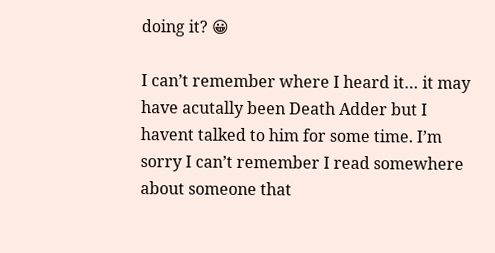doing it? 😀

I can’t remember where I heard it… it may have acutally been Death Adder but I havent talked to him for some time. I’m sorry I can’t remember I read somewhere about someone that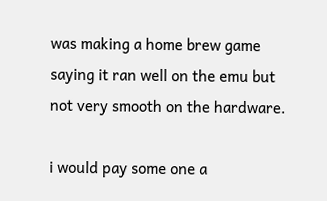was making a home brew game saying it ran well on the emu but not very smooth on the hardware.

i would pay some one a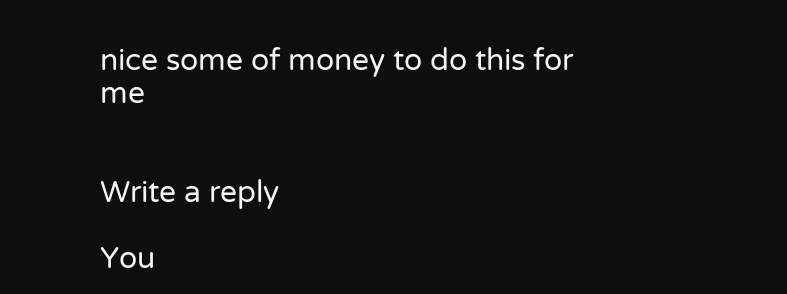nice some of money to do this for me


Write a reply

You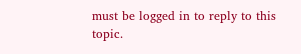must be logged in to reply to this topic.